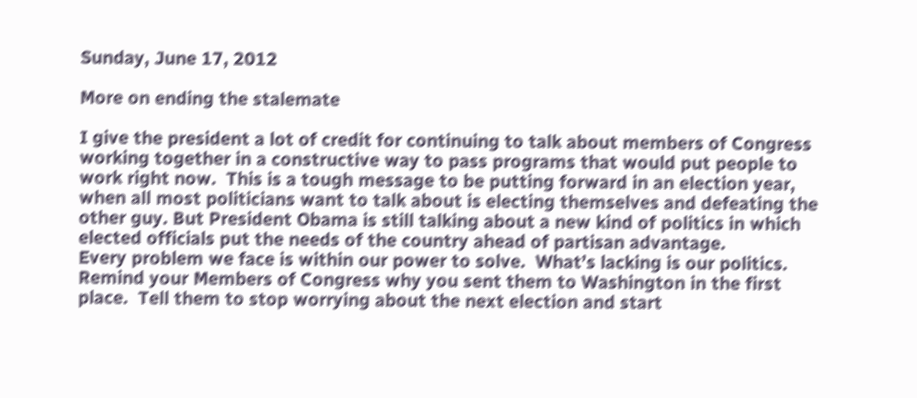Sunday, June 17, 2012

More on ending the stalemate

I give the president a lot of credit for continuing to talk about members of Congress working together in a constructive way to pass programs that would put people to work right now.  This is a tough message to be putting forward in an election year, when all most politicians want to talk about is electing themselves and defeating the other guy. But President Obama is still talking about a new kind of politics in which elected officials put the needs of the country ahead of partisan advantage.
Every problem we face is within our power to solve.  What’s lacking is our politics.  Remind your Members of Congress why you sent them to Washington in the first place.  Tell them to stop worrying about the next election and start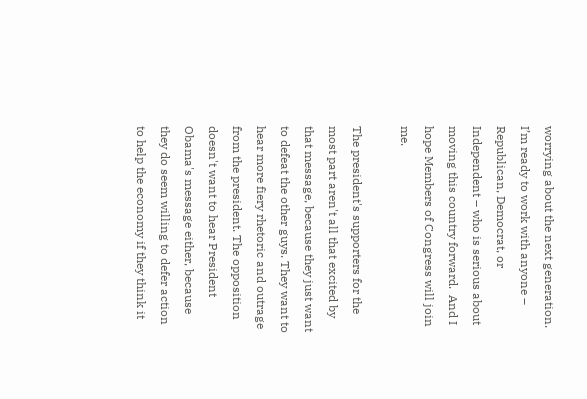worrying about the next generation.  I’m ready to work with anyone – Republican, Democrat, or Independent – who is serious about moving this country forward.  And I hope Members of Congress will join me.

The president's supporters for the most part aren't all that excited by that message, because they just want to defeat the other guys. They want to hear more fiery rhetoric and outrage from the president. The opposition doesn't want to hear President Obama's message either, because they do seem willing to defer action to help the economy if they think it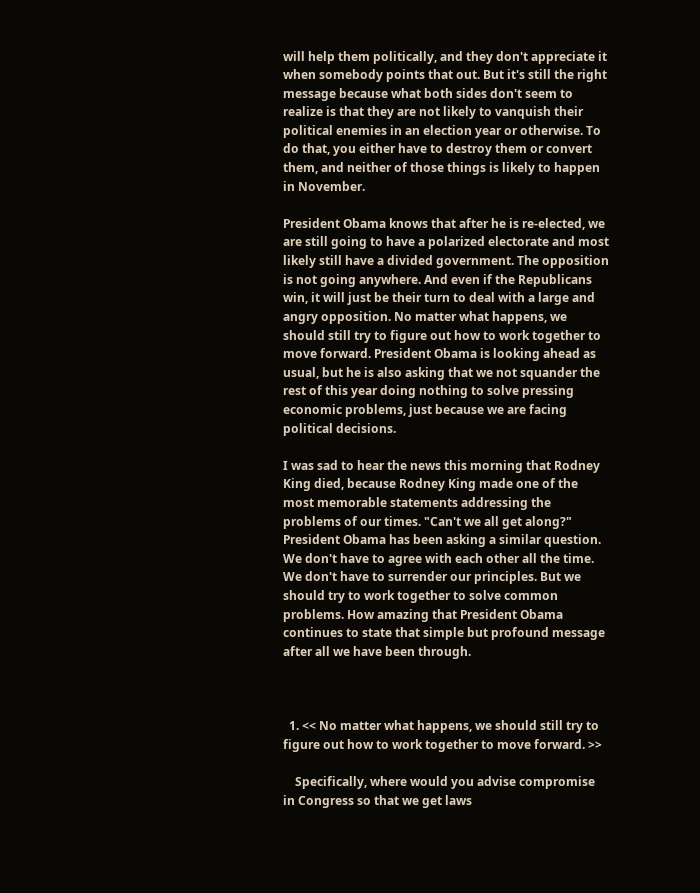will help them politically, and they don't appreciate it when somebody points that out. But it's still the right message because what both sides don't seem to realize is that they are not likely to vanquish their political enemies in an election year or otherwise. To do that, you either have to destroy them or convert them, and neither of those things is likely to happen in November.

President Obama knows that after he is re-elected, we are still going to have a polarized electorate and most likely still have a divided government. The opposition is not going anywhere. And even if the Republicans win, it will just be their turn to deal with a large and angry opposition. No matter what happens, we should still try to figure out how to work together to move forward. President Obama is looking ahead as usual, but he is also asking that we not squander the rest of this year doing nothing to solve pressing economic problems, just because we are facing political decisions.

I was sad to hear the news this morning that Rodney King died, because Rodney King made one of the most memorable statements addressing the problems of our times. "Can't we all get along?" President Obama has been asking a similar question. We don't have to agree with each other all the time. We don't have to surrender our principles. But we should try to work together to solve common problems. How amazing that President Obama continues to state that simple but profound message after all we have been through.



  1. << No matter what happens, we should still try to figure out how to work together to move forward. >>

    Specifically, where would you advise compromise in Congress so that we get laws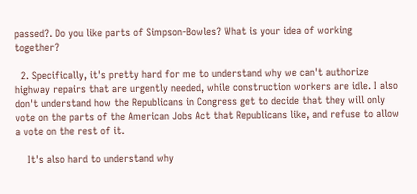passed?. Do you like parts of Simpson-Bowles? What is your idea of working together?

  2. Specifically, it's pretty hard for me to understand why we can't authorize highway repairs that are urgently needed, while construction workers are idle. I also don't understand how the Republicans in Congress get to decide that they will only vote on the parts of the American Jobs Act that Republicans like, and refuse to allow a vote on the rest of it.

    It's also hard to understand why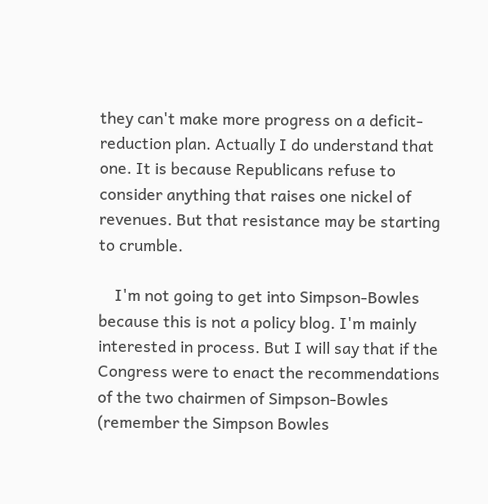they can't make more progress on a deficit-reduction plan. Actually I do understand that one. It is because Republicans refuse to consider anything that raises one nickel of revenues. But that resistance may be starting to crumble.

    I'm not going to get into Simpson-Bowles because this is not a policy blog. I'm mainly interested in process. But I will say that if the Congress were to enact the recommendations of the two chairmen of Simpson-Bowles (remember the Simpson Bowles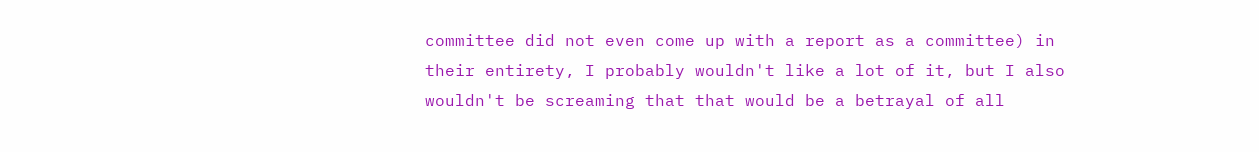committee did not even come up with a report as a committee) in their entirety, I probably wouldn't like a lot of it, but I also wouldn't be screaming that that would be a betrayal of all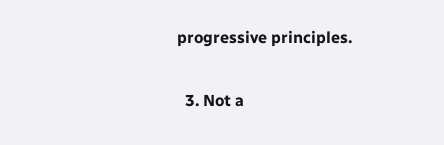progressive principles.

  3. Not a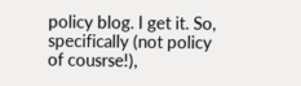policy blog. I get it. So, specifically (not policy of cousrse!),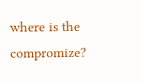where is the compromize?